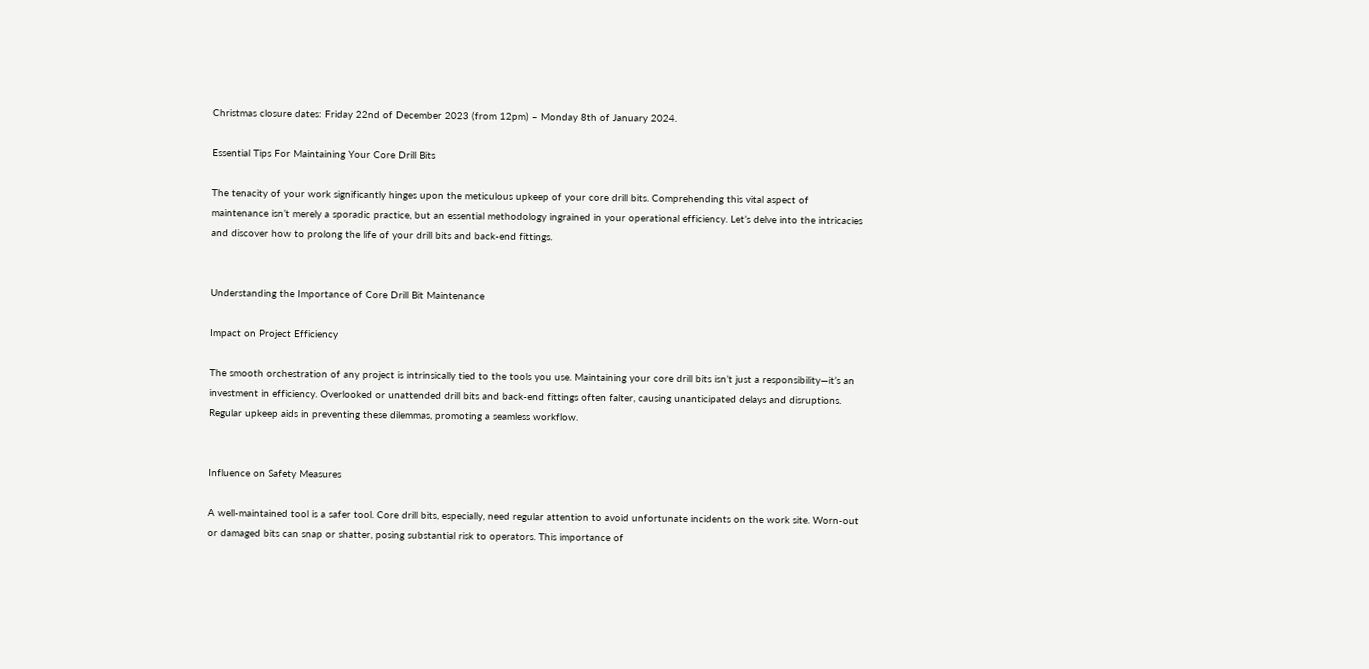Christmas closure dates: Friday 22nd of December 2023 (from 12pm) – Monday 8th of January 2024.

Essential Tips For Maintaining Your Core Drill Bits

The tenacity of your work significantly hinges upon the meticulous upkeep of your core drill bits. Comprehending this vital aspect of maintenance isn’t merely a sporadic practice, but an essential methodology ingrained in your operational efficiency. Let’s delve into the intricacies and discover how to prolong the life of your drill bits and back-end fittings.


Understanding the Importance of Core Drill Bit Maintenance

Impact on Project Efficiency

The smooth orchestration of any project is intrinsically tied to the tools you use. Maintaining your core drill bits isn’t just a responsibility—it’s an investment in efficiency. Overlooked or unattended drill bits and back-end fittings often falter, causing unanticipated delays and disruptions. Regular upkeep aids in preventing these dilemmas, promoting a seamless workflow.


Influence on Safety Measures

A well-maintained tool is a safer tool. Core drill bits, especially, need regular attention to avoid unfortunate incidents on the work site. Worn-out or damaged bits can snap or shatter, posing substantial risk to operators. This importance of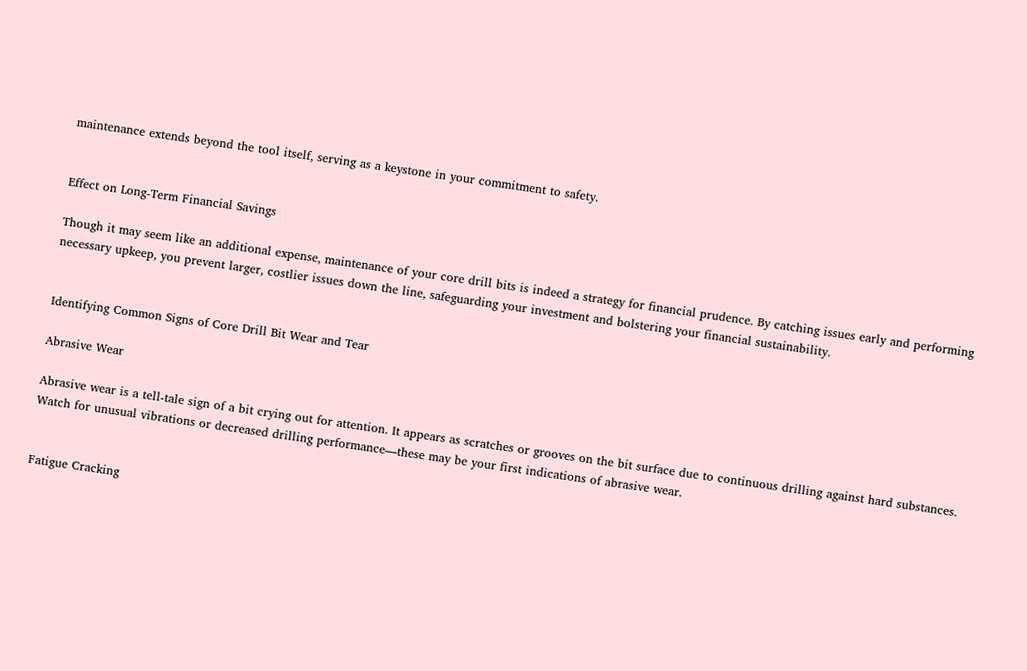maintenance extends beyond the tool itself, serving as a keystone in your commitment to safety.


Effect on Long-Term Financial Savings

Though it may seem like an additional expense, maintenance of your core drill bits is indeed a strategy for financial prudence. By catching issues early and performing necessary upkeep, you prevent larger, costlier issues down the line, safeguarding your investment and bolstering your financial sustainability.


Identifying Common Signs of Core Drill Bit Wear and Tear

Abrasive Wear

Abrasive wear is a tell-tale sign of a bit crying out for attention. It appears as scratches or grooves on the bit surface due to continuous drilling against hard substances. Watch for unusual vibrations or decreased drilling performance—these may be your first indications of abrasive wear.


Fatigue Cracking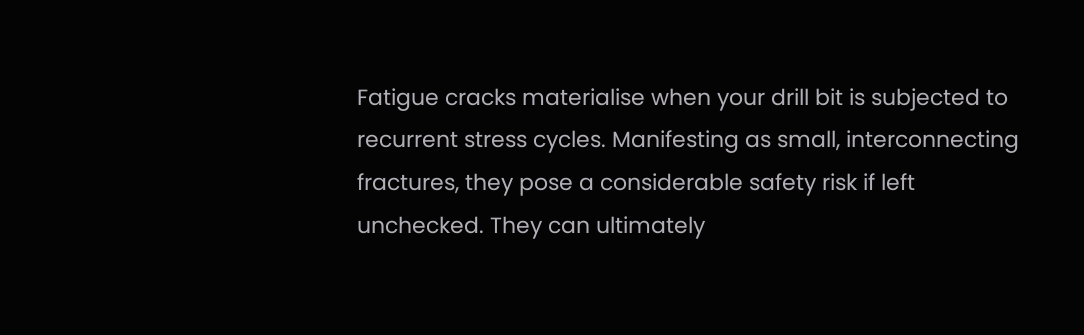Fatigue cracks materialise when your drill bit is subjected to recurrent stress cycles. Manifesting as small, interconnecting fractures, they pose a considerable safety risk if left unchecked. They can ultimately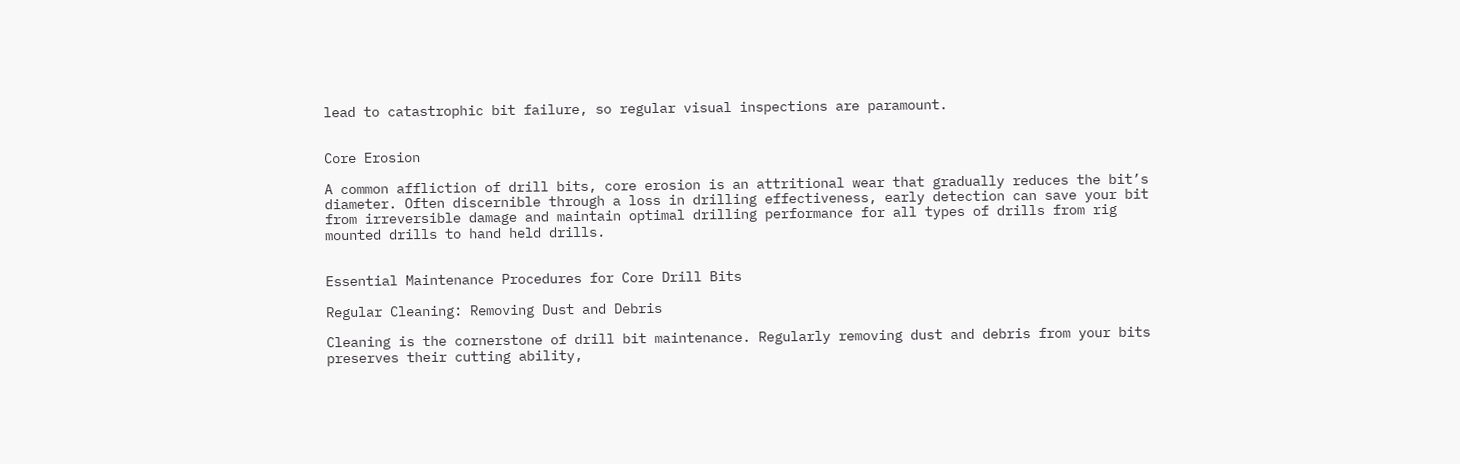lead to catastrophic bit failure, so regular visual inspections are paramount.


Core Erosion

A common affliction of drill bits, core erosion is an attritional wear that gradually reduces the bit’s diameter. Often discernible through a loss in drilling effectiveness, early detection can save your bit from irreversible damage and maintain optimal drilling performance for all types of drills from rig mounted drills to hand held drills.


Essential Maintenance Procedures for Core Drill Bits

Regular Cleaning: Removing Dust and Debris

Cleaning is the cornerstone of drill bit maintenance. Regularly removing dust and debris from your bits preserves their cutting ability,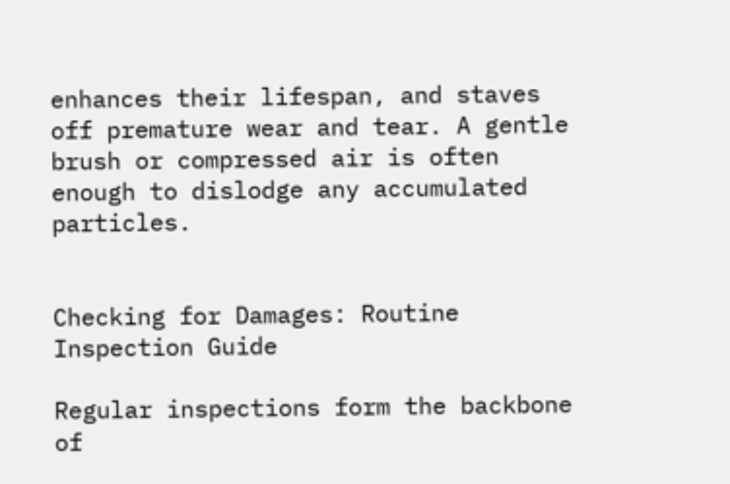enhances their lifespan, and staves off premature wear and tear. A gentle brush or compressed air is often enough to dislodge any accumulated particles.


Checking for Damages: Routine Inspection Guide

Regular inspections form the backbone of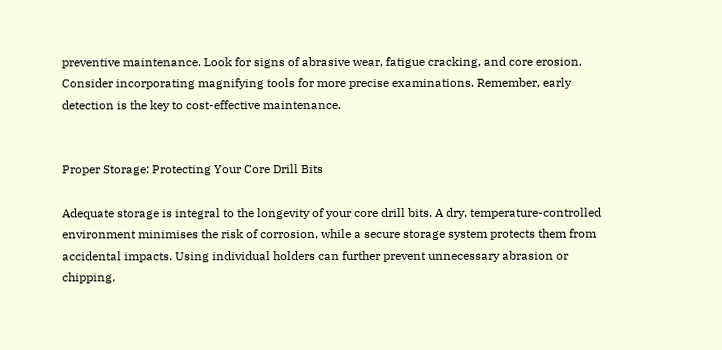preventive maintenance. Look for signs of abrasive wear, fatigue cracking, and core erosion. Consider incorporating magnifying tools for more precise examinations. Remember, early detection is the key to cost-effective maintenance.


Proper Storage: Protecting Your Core Drill Bits

Adequate storage is integral to the longevity of your core drill bits. A dry, temperature-controlled environment minimises the risk of corrosion, while a secure storage system protects them from accidental impacts. Using individual holders can further prevent unnecessary abrasion or chipping.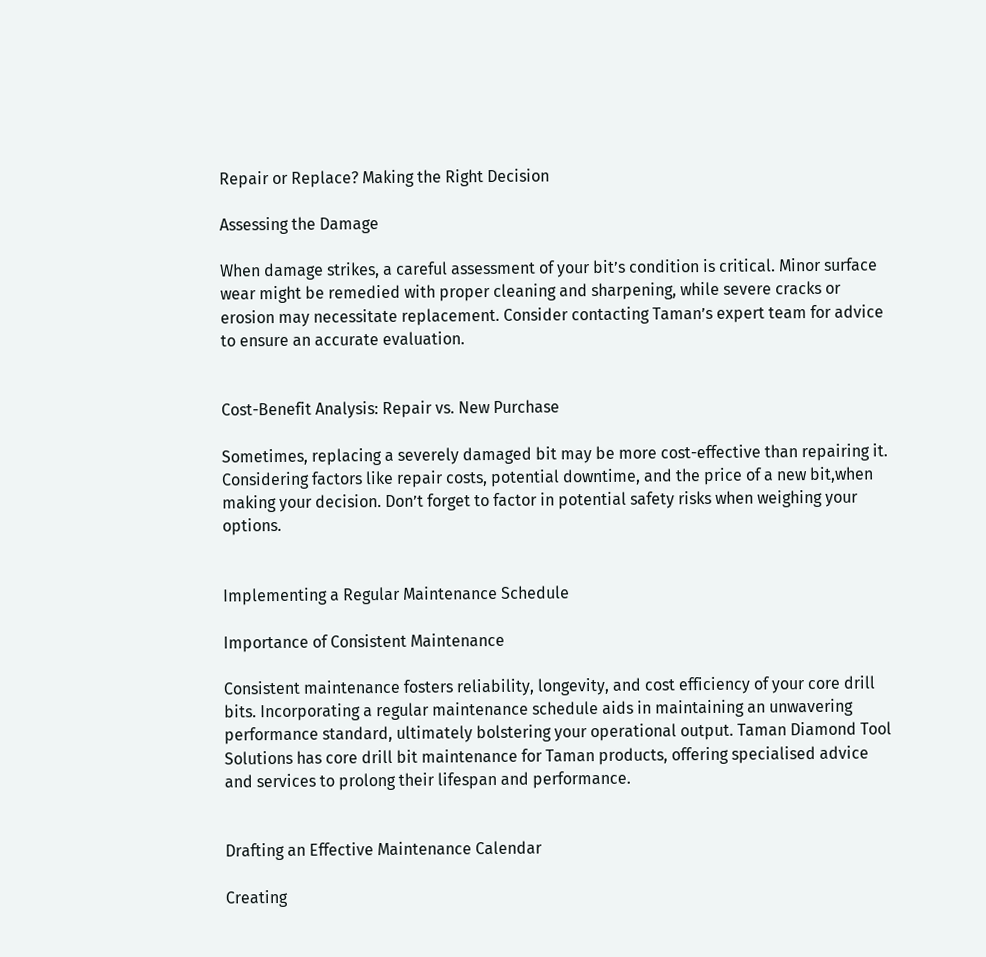Repair or Replace? Making the Right Decision

Assessing the Damage

When damage strikes, a careful assessment of your bit’s condition is critical. Minor surface wear might be remedied with proper cleaning and sharpening, while severe cracks or erosion may necessitate replacement. Consider contacting Taman’s expert team for advice to ensure an accurate evaluation.


Cost-Benefit Analysis: Repair vs. New Purchase

Sometimes, replacing a severely damaged bit may be more cost-effective than repairing it. Considering factors like repair costs, potential downtime, and the price of a new bit,when making your decision. Don’t forget to factor in potential safety risks when weighing your options.


Implementing a Regular Maintenance Schedule

Importance of Consistent Maintenance

Consistent maintenance fosters reliability, longevity, and cost efficiency of your core drill bits. Incorporating a regular maintenance schedule aids in maintaining an unwavering performance standard, ultimately bolstering your operational output. Taman Diamond Tool Solutions has core drill bit maintenance for Taman products, offering specialised advice and services to prolong their lifespan and performance.


Drafting an Effective Maintenance Calendar

Creating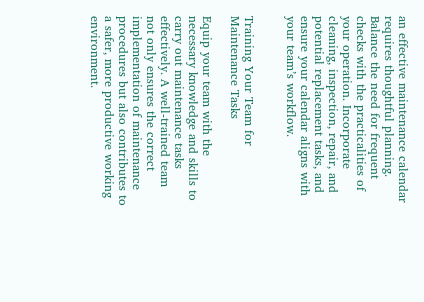an effective maintenance calendar requires thoughtful planning. Balance the need for frequent checks with the practicalities of your operation. Incorporate cleaning, inspection, repair, and potential replacement tasks, and ensure your calendar aligns with your team’s workflow.


Training Your Team for Maintenance Tasks

Equip your team with the necessary knowledge and skills to carry out maintenance tasks effectively. A well-trained team not only ensures the correct implementation of maintenance procedures but also contributes to a safer, more productive working environment.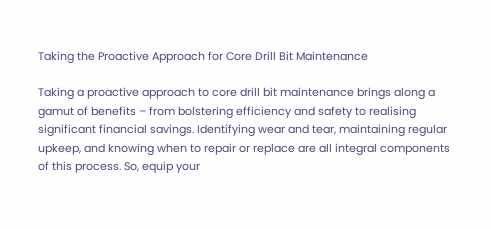Taking the Proactive Approach for Core Drill Bit Maintenance

Taking a proactive approach to core drill bit maintenance brings along a gamut of benefits – from bolstering efficiency and safety to realising significant financial savings. Identifying wear and tear, maintaining regular upkeep, and knowing when to repair or replace are all integral components of this process. So, equip your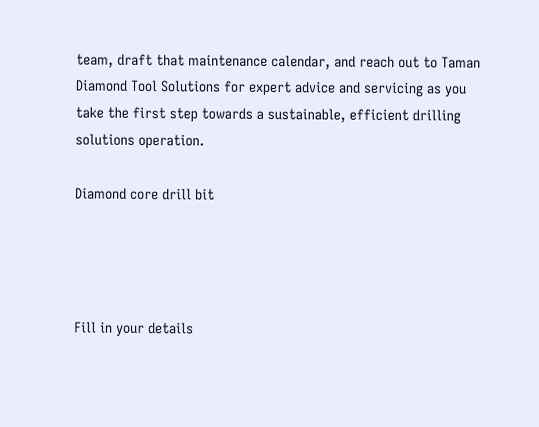team, draft that maintenance calendar, and reach out to Taman Diamond Tool Solutions for expert advice and servicing as you take the first step towards a sustainable, efficient drilling solutions operation.

Diamond core drill bit




Fill in your details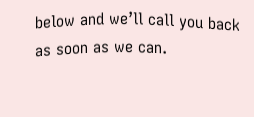below and we’ll call you back as soon as we can.